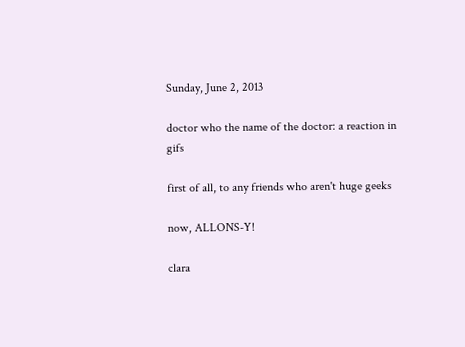Sunday, June 2, 2013

doctor who the name of the doctor: a reaction in gifs

first of all, to any friends who aren't huge geeks

now, ALLONS-Y!

clara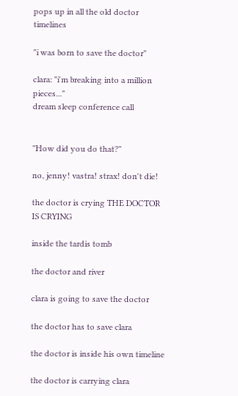pops up in all the old doctor timelines

"i was born to save the doctor"

clara: "i'm breaking into a million pieces..."
dream sleep conference call


"How did you do that?"

no, jenny! vastra! strax! don't die!

the doctor is crying THE DOCTOR IS CRYING

inside the tardis tomb

the doctor and river

clara is going to save the doctor

the doctor has to save clara

the doctor is inside his own timeline

the doctor is carrying clara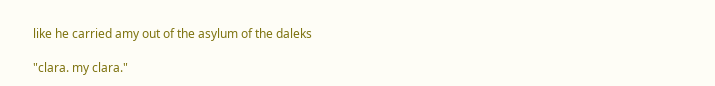like he carried amy out of the asylum of the daleks

"clara. my clara."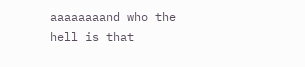aaaaaaaand who the hell is that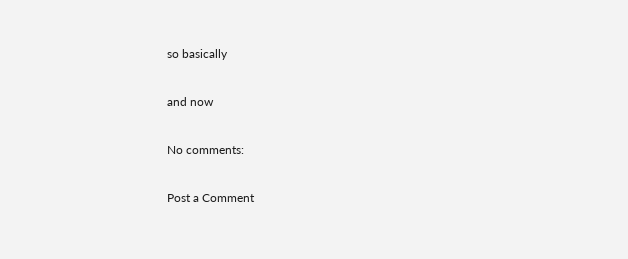so basically

and now

No comments:

Post a Comment